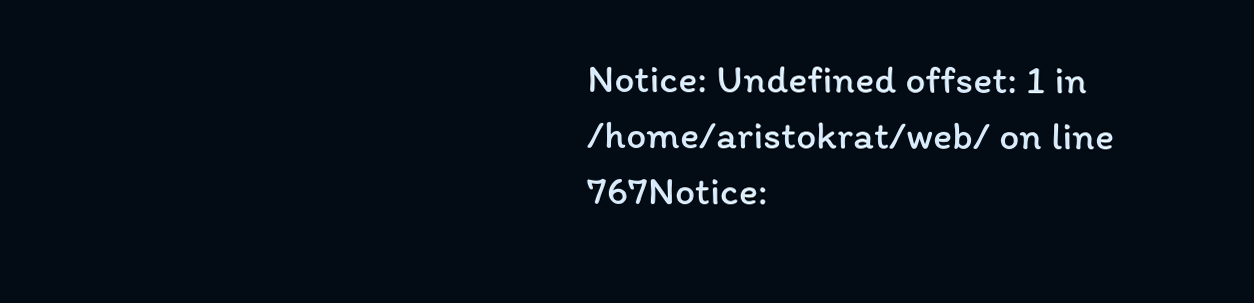Notice: Undefined offset: 1 in /home/aristokrat/web/ on line 767Notice: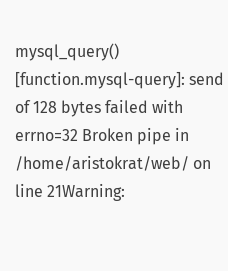mysql_query() [function.mysql-query]: send of 128 bytes failed with errno=32 Broken pipe in /home/aristokrat/web/ on line 21Warning: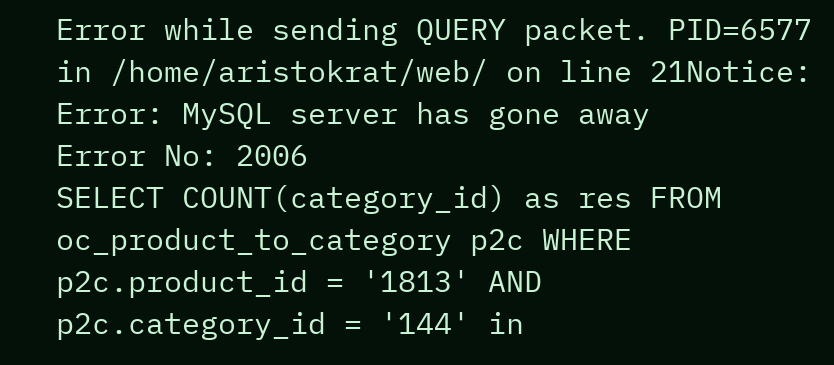Error while sending QUERY packet. PID=6577 in /home/aristokrat/web/ on line 21Notice: Error: MySQL server has gone away
Error No: 2006
SELECT COUNT(category_id) as res FROM oc_product_to_category p2c WHERE p2c.product_id = '1813' AND p2c.category_id = '144' in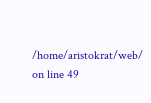/home/aristokrat/web/ on line 49